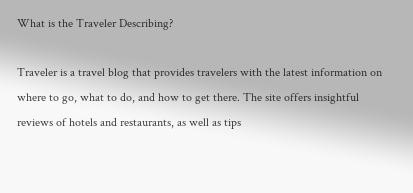What is the Traveler Describing?

Traveler is a travel blog that provides travelers with the latest information on where to go, what to do, and how to get there. The site offers insightful reviews of hotels and restaurants, as well as tips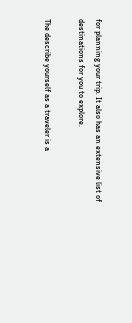for planning your trip. It also has an extensive list of destinations for you to explore.

The describe yourself as a traveler is a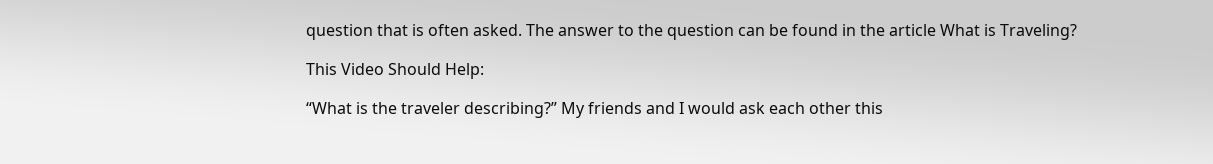question that is often asked. The answer to the question can be found in the article What is Traveling?

This Video Should Help:

“What is the traveler describing?” My friends and I would ask each other this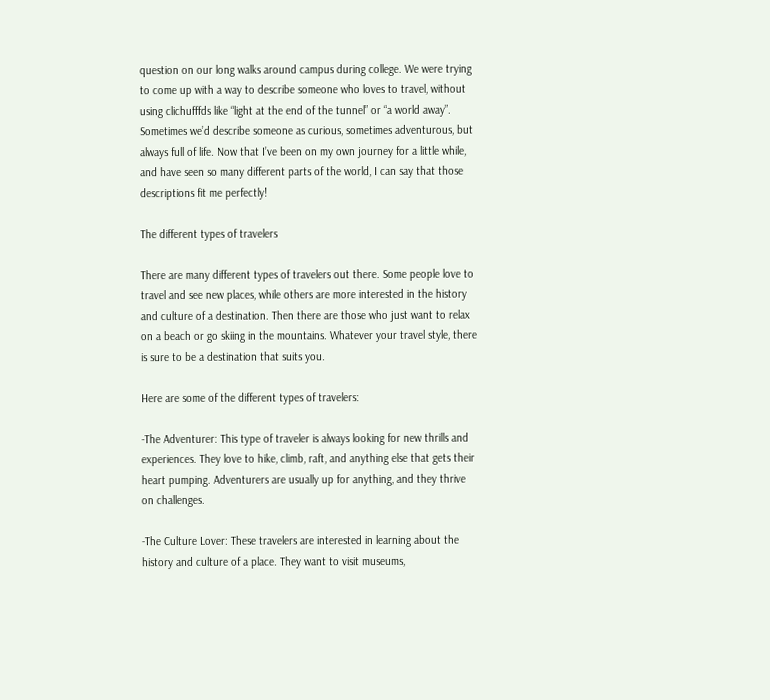question on our long walks around campus during college. We were trying to come up with a way to describe someone who loves to travel, without using clichufffds like “light at the end of the tunnel” or “a world away”. Sometimes we’d describe someone as curious, sometimes adventurous, but always full of life. Now that I’ve been on my own journey for a little while, and have seen so many different parts of the world, I can say that those descriptions fit me perfectly!

The different types of travelers

There are many different types of travelers out there. Some people love to travel and see new places, while others are more interested in the history and culture of a destination. Then there are those who just want to relax on a beach or go skiing in the mountains. Whatever your travel style, there is sure to be a destination that suits you.

Here are some of the different types of travelers:

-The Adventurer: This type of traveler is always looking for new thrills and experiences. They love to hike, climb, raft, and anything else that gets their heart pumping. Adventurers are usually up for anything, and they thrive on challenges.

-The Culture Lover: These travelers are interested in learning about the history and culture of a place. They want to visit museums,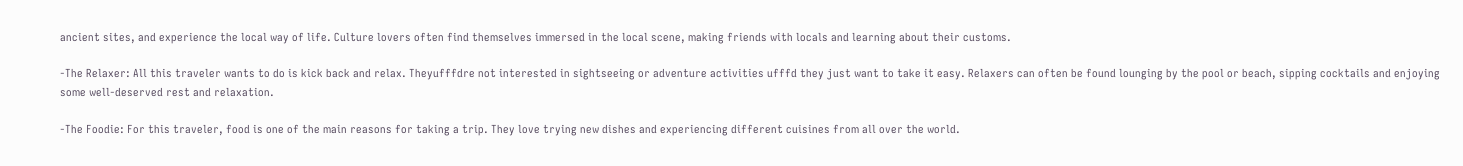ancient sites, and experience the local way of life. Culture lovers often find themselves immersed in the local scene, making friends with locals and learning about their customs.

-The Relaxer: All this traveler wants to do is kick back and relax. Theyufffdre not interested in sightseeing or adventure activities ufffd they just want to take it easy. Relaxers can often be found lounging by the pool or beach, sipping cocktails and enjoying some well-deserved rest and relaxation.

-The Foodie: For this traveler, food is one of the main reasons for taking a trip. They love trying new dishes and experiencing different cuisines from all over the world.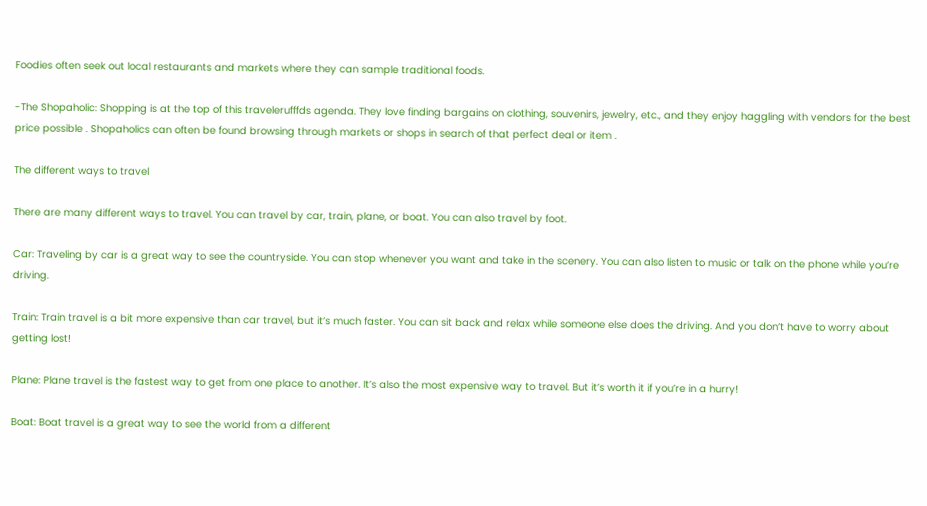Foodies often seek out local restaurants and markets where they can sample traditional foods.

-The Shopaholic: Shopping is at the top of this travelerufffds agenda. They love finding bargains on clothing, souvenirs, jewelry, etc., and they enjoy haggling with vendors for the best price possible . Shopaholics can often be found browsing through markets or shops in search of that perfect deal or item .

The different ways to travel

There are many different ways to travel. You can travel by car, train, plane, or boat. You can also travel by foot.

Car: Traveling by car is a great way to see the countryside. You can stop whenever you want and take in the scenery. You can also listen to music or talk on the phone while you’re driving.

Train: Train travel is a bit more expensive than car travel, but it’s much faster. You can sit back and relax while someone else does the driving. And you don’t have to worry about getting lost!

Plane: Plane travel is the fastest way to get from one place to another. It’s also the most expensive way to travel. But it’s worth it if you’re in a hurry!

Boat: Boat travel is a great way to see the world from a different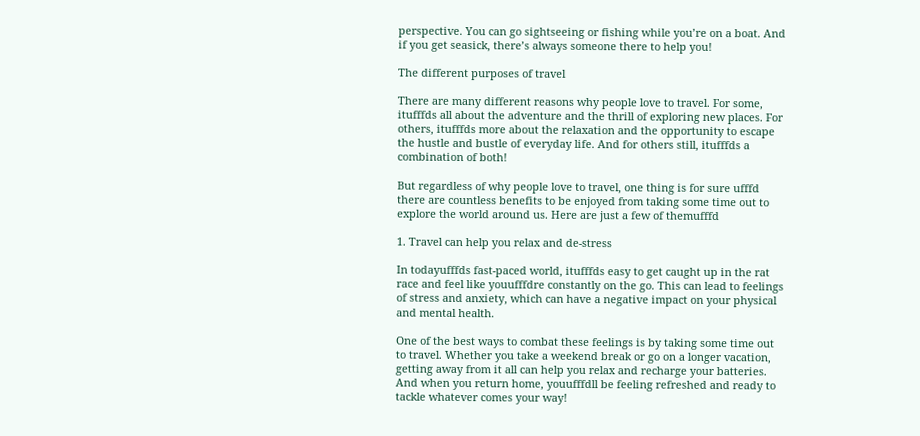perspective. You can go sightseeing or fishing while you’re on a boat. And if you get seasick, there’s always someone there to help you!

The different purposes of travel

There are many different reasons why people love to travel. For some, itufffds all about the adventure and the thrill of exploring new places. For others, itufffds more about the relaxation and the opportunity to escape the hustle and bustle of everyday life. And for others still, itufffds a combination of both!

But regardless of why people love to travel, one thing is for sure ufffd there are countless benefits to be enjoyed from taking some time out to explore the world around us. Here are just a few of themufffd

1. Travel can help you relax and de-stress

In todayufffds fast-paced world, itufffds easy to get caught up in the rat race and feel like youufffdre constantly on the go. This can lead to feelings of stress and anxiety, which can have a negative impact on your physical and mental health.

One of the best ways to combat these feelings is by taking some time out to travel. Whether you take a weekend break or go on a longer vacation, getting away from it all can help you relax and recharge your batteries. And when you return home, youufffdll be feeling refreshed and ready to tackle whatever comes your way!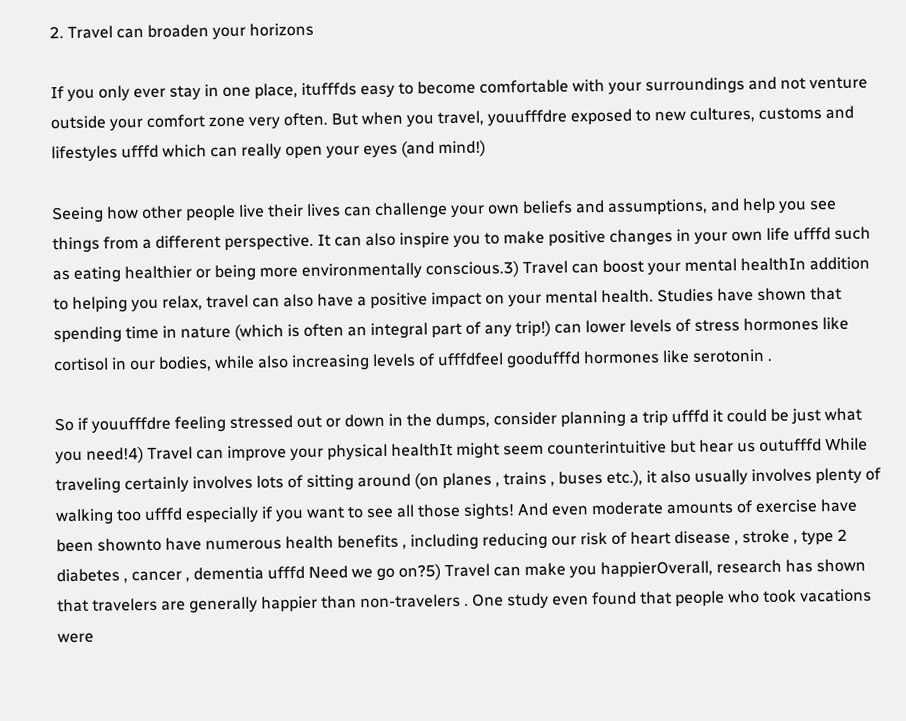2. Travel can broaden your horizons

If you only ever stay in one place, itufffds easy to become comfortable with your surroundings and not venture outside your comfort zone very often. But when you travel, youufffdre exposed to new cultures, customs and lifestyles ufffd which can really open your eyes (and mind!)

Seeing how other people live their lives can challenge your own beliefs and assumptions, and help you see things from a different perspective. It can also inspire you to make positive changes in your own life ufffd such as eating healthier or being more environmentally conscious.3) Travel can boost your mental healthIn addition to helping you relax, travel can also have a positive impact on your mental health. Studies have shown that spending time in nature (which is often an integral part of any trip!) can lower levels of stress hormones like cortisol in our bodies, while also increasing levels of ufffdfeel goodufffd hormones like serotonin .

So if youufffdre feeling stressed out or down in the dumps, consider planning a trip ufffd it could be just what you need!4) Travel can improve your physical healthIt might seem counterintuitive but hear us outufffd While traveling certainly involves lots of sitting around (on planes , trains , buses etc.), it also usually involves plenty of walking too ufffd especially if you want to see all those sights! And even moderate amounts of exercise have been shownto have numerous health benefits , including reducing our risk of heart disease , stroke , type 2 diabetes , cancer , dementia ufffd Need we go on?5) Travel can make you happierOverall, research has shown that travelers are generally happier than non-travelers . One study even found that people who took vacations were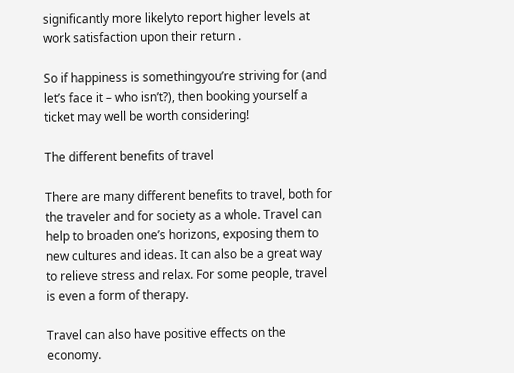significantly more likelyto report higher levels at work satisfaction upon their return .

So if happiness is somethingyou’re striving for (and let’s face it – who isn’t?), then booking yourself a ticket may well be worth considering!

The different benefits of travel

There are many different benefits to travel, both for the traveler and for society as a whole. Travel can help to broaden one’s horizons, exposing them to new cultures and ideas. It can also be a great way to relieve stress and relax. For some people, travel is even a form of therapy.

Travel can also have positive effects on the economy.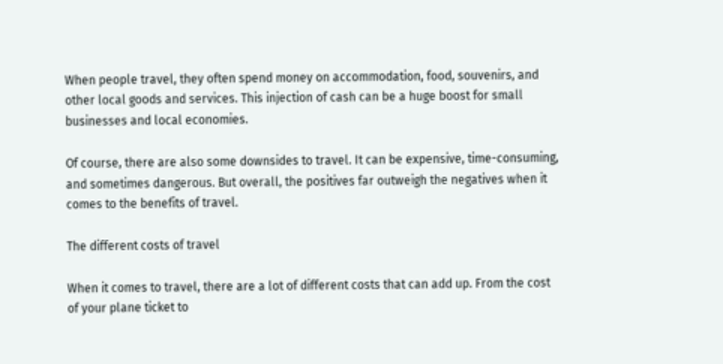When people travel, they often spend money on accommodation, food, souvenirs, and other local goods and services. This injection of cash can be a huge boost for small businesses and local economies.

Of course, there are also some downsides to travel. It can be expensive, time-consuming, and sometimes dangerous. But overall, the positives far outweigh the negatives when it comes to the benefits of travel.

The different costs of travel

When it comes to travel, there are a lot of different costs that can add up. From the cost of your plane ticket to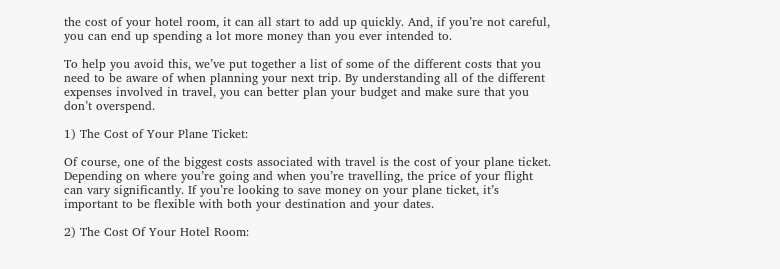the cost of your hotel room, it can all start to add up quickly. And, if you’re not careful, you can end up spending a lot more money than you ever intended to.

To help you avoid this, we’ve put together a list of some of the different costs that you need to be aware of when planning your next trip. By understanding all of the different expenses involved in travel, you can better plan your budget and make sure that you don’t overspend.

1) The Cost of Your Plane Ticket:

Of course, one of the biggest costs associated with travel is the cost of your plane ticket. Depending on where you’re going and when you’re travelling, the price of your flight can vary significantly. If you’re looking to save money on your plane ticket, it’s important to be flexible with both your destination and your dates.

2) The Cost Of Your Hotel Room: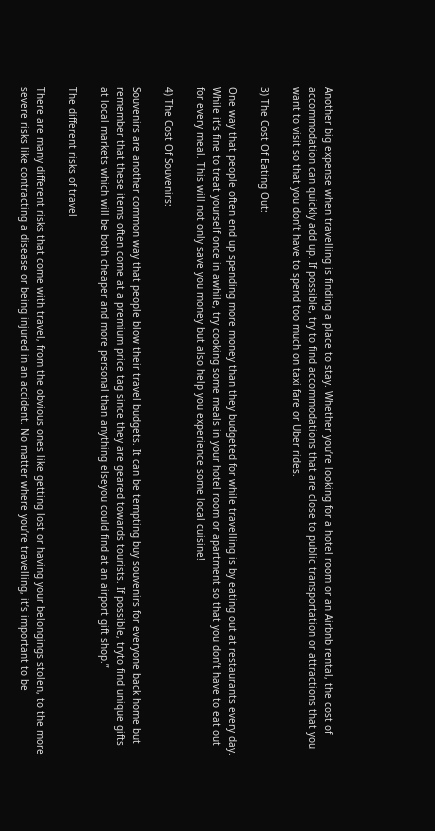Another big expense when travelling is finding a place to stay. Whether you’re looking for a hotel room or an Airbnb rental, the cost of accommodation can quickly add up. If possible, try to find accommodations that are close to public transportation or attractions that you want to visit so that you don’t have to spend too much on taxi fare or Uber rides.

3) The Cost Of Eating Out:

One way that people often end up spending more money than they budgeted for while travelling is by eating out at restaurants every day. While it’s fine to treat yourself once in awhile, try cooking some meals in your hotel room or apartment so that you don’t have to eat out for every meal. This will not only save you money but also help you experience some local cuisine!

4) The Cost Of Souvenirs:

Souvenirs are another common way that people blow their travel budgets. It can be tempting buy souvenirs for everyone back home but remember that these items often come at a premium price tag since they are geared towards tourists. If possible, tryto find unique gifts at local markets which will be both cheaper and more personal than anything elseyou could find at an airport gift shop.”

The different risks of travel

There are many different risks that come with travel, from the obvious ones like getting lost or having your belongings stolen, to the more severe risks like contracting a disease or being injured in an accident. No matter where you’re travelling, it’s important to be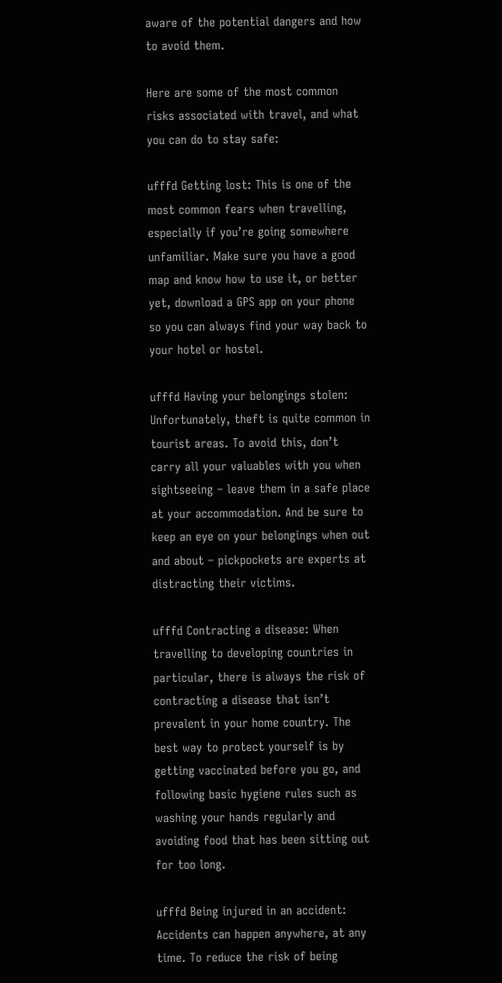aware of the potential dangers and how to avoid them.

Here are some of the most common risks associated with travel, and what you can do to stay safe:

ufffd Getting lost: This is one of the most common fears when travelling, especially if you’re going somewhere unfamiliar. Make sure you have a good map and know how to use it, or better yet, download a GPS app on your phone so you can always find your way back to your hotel or hostel.

ufffd Having your belongings stolen: Unfortunately, theft is quite common in tourist areas. To avoid this, don’t carry all your valuables with you when sightseeing – leave them in a safe place at your accommodation. And be sure to keep an eye on your belongings when out and about – pickpockets are experts at distracting their victims.

ufffd Contracting a disease: When travelling to developing countries in particular, there is always the risk of contracting a disease that isn’t prevalent in your home country. The best way to protect yourself is by getting vaccinated before you go, and following basic hygiene rules such as washing your hands regularly and avoiding food that has been sitting out for too long.

ufffd Being injured in an accident: Accidents can happen anywhere, at any time. To reduce the risk of being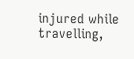injured while travelling,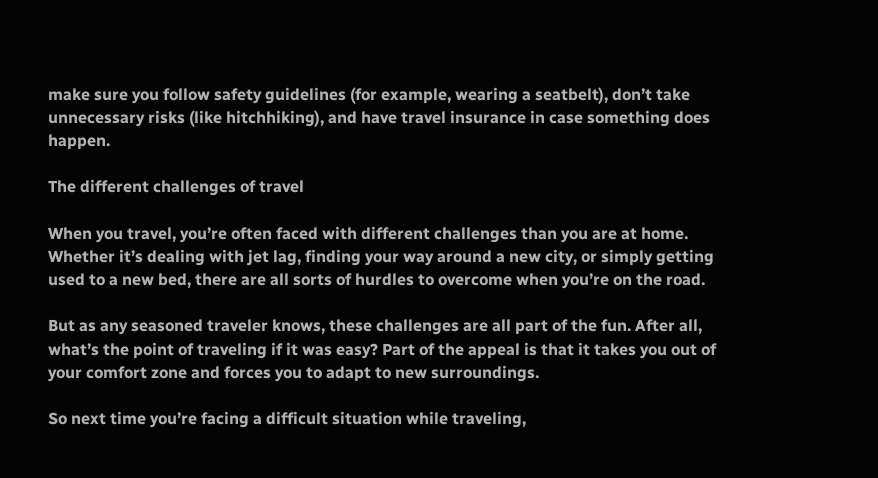make sure you follow safety guidelines (for example, wearing a seatbelt), don’t take unnecessary risks (like hitchhiking), and have travel insurance in case something does happen.

The different challenges of travel

When you travel, you’re often faced with different challenges than you are at home. Whether it’s dealing with jet lag, finding your way around a new city, or simply getting used to a new bed, there are all sorts of hurdles to overcome when you’re on the road.

But as any seasoned traveler knows, these challenges are all part of the fun. After all, what’s the point of traveling if it was easy? Part of the appeal is that it takes you out of your comfort zone and forces you to adapt to new surroundings.

So next time you’re facing a difficult situation while traveling,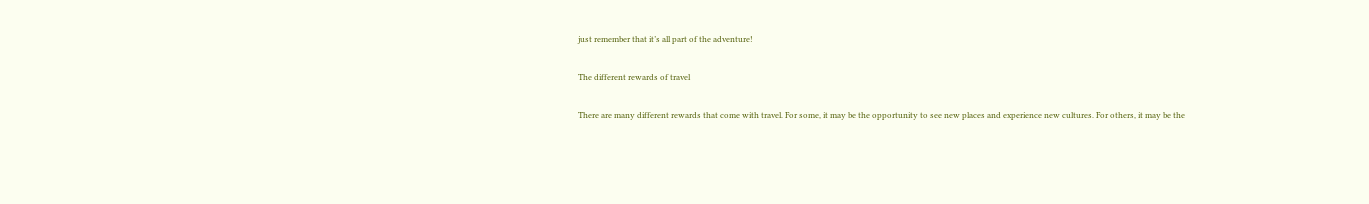just remember that it’s all part of the adventure!

The different rewards of travel

There are many different rewards that come with travel. For some, it may be the opportunity to see new places and experience new cultures. For others, it may be the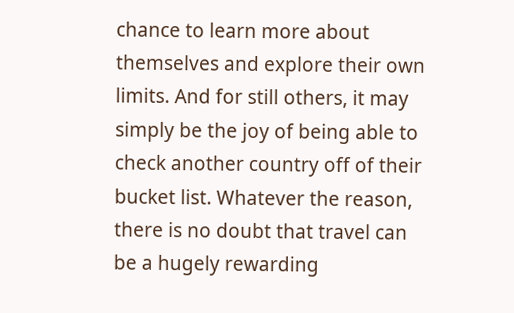chance to learn more about themselves and explore their own limits. And for still others, it may simply be the joy of being able to check another country off of their bucket list. Whatever the reason, there is no doubt that travel can be a hugely rewarding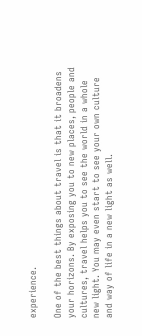experience.

One of the best things about travel is that it broadens your horizons. By exposing you to new places, people and cultures, travel helps you to see the world in a whole new light. You may even start to see your own culture and way of life in a new light as well.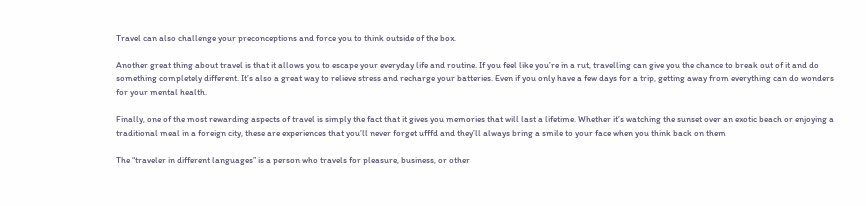Travel can also challenge your preconceptions and force you to think outside of the box.

Another great thing about travel is that it allows you to escape your everyday life and routine. If you feel like you’re in a rut, travelling can give you the chance to break out of it and do something completely different. It’s also a great way to relieve stress and recharge your batteries. Even if you only have a few days for a trip, getting away from everything can do wonders for your mental health.

Finally, one of the most rewarding aspects of travel is simply the fact that it gives you memories that will last a lifetime. Whether it’s watching the sunset over an exotic beach or enjoying a traditional meal in a foreign city, these are experiences that you’ll never forget ufffd and they’ll always bring a smile to your face when you think back on them

The “traveler in different languages” is a person who travels for pleasure, business, or other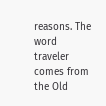reasons. The word traveler comes from the Old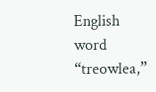English word “treowlea,”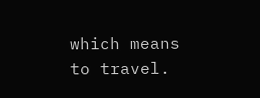which means to travel.